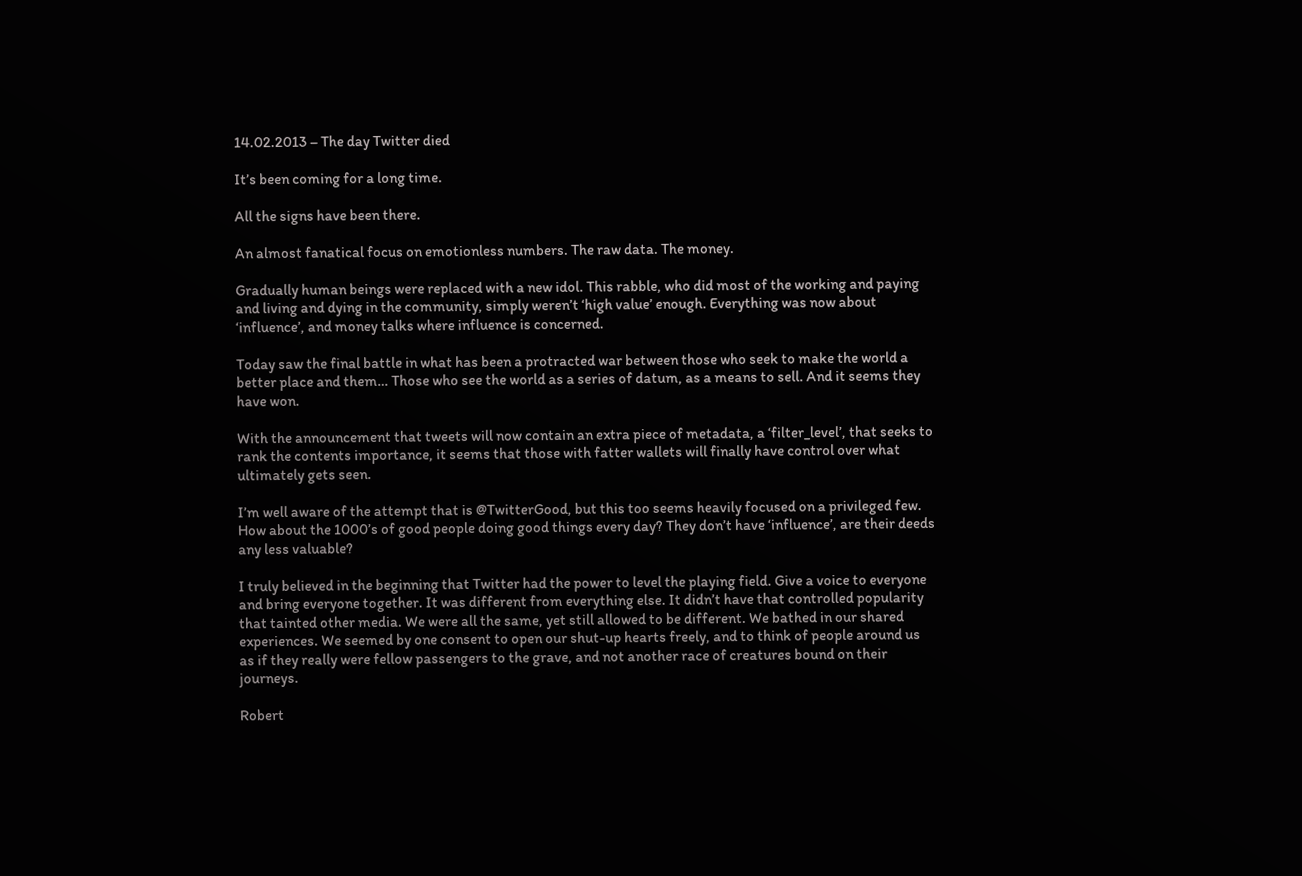14.02.2013 – The day Twitter died

It’s been coming for a long time.

All the signs have been there.

An almost fanatical focus on emotionless numbers. The raw data. The money.

Gradually human beings were replaced with a new idol. This rabble, who did most of the working and paying and living and dying in the community, simply weren’t ‘high value’ enough. Everything was now about ‘influence’, and money talks where influence is concerned.

Today saw the final battle in what has been a protracted war between those who seek to make the world a better place and them… Those who see the world as a series of datum, as a means to sell. And it seems they have won.

With the announcement that tweets will now contain an extra piece of metadata, a ‘filter_level’, that seeks to rank the contents importance, it seems that those with fatter wallets will finally have control over what ultimately gets seen.

I’m well aware of the attempt that is @TwitterGood, but this too seems heavily focused on a privileged few. How about the 1000’s of good people doing good things every day? They don’t have ‘influence’, are their deeds any less valuable?

I truly believed in the beginning that Twitter had the power to level the playing field. Give a voice to everyone and bring everyone together. It was different from everything else. It didn’t have that controlled popularity that tainted other media. We were all the same, yet still allowed to be different. We bathed in our shared experiences. We seemed by one consent to open our shut-up hearts freely, and to think of people around us as if they really were fellow passengers to the grave, and not another race of creatures bound on their journeys.

Robert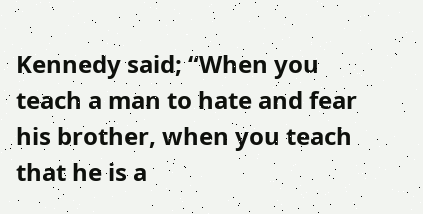Kennedy said; “When you teach a man to hate and fear his brother, when you teach that he is a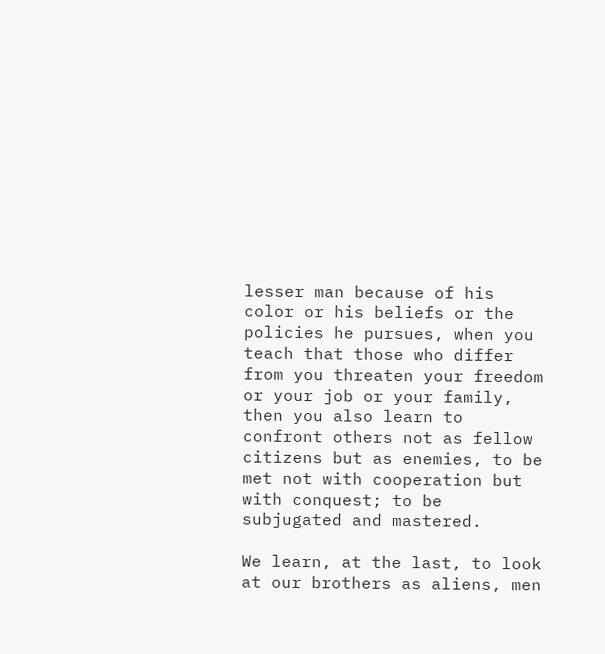lesser man because of his color or his beliefs or the policies he pursues, when you teach that those who differ from you threaten your freedom or your job or your family, then you also learn to confront others not as fellow citizens but as enemies, to be met not with cooperation but with conquest; to be subjugated and mastered.

We learn, at the last, to look at our brothers as aliens, men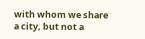with whom we share a city, but not a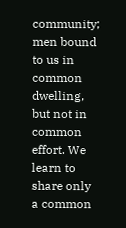community; men bound to us in common dwelling, but not in common effort. We learn to share only a common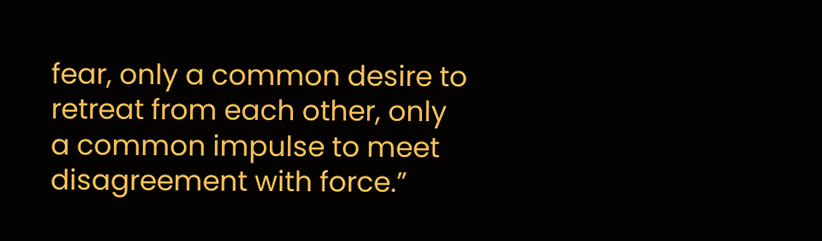fear, only a common desire to retreat from each other, only a common impulse to meet disagreement with force.”